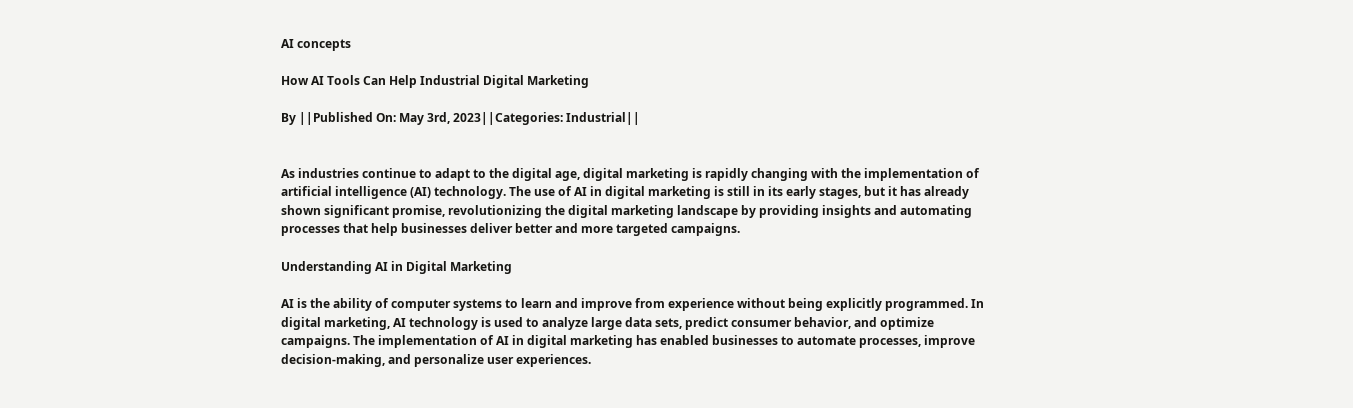AI concepts

How AI Tools Can Help Industrial Digital Marketing

By ||Published On: May 3rd, 2023||Categories: Industrial||


As industries continue to adapt to the digital age, digital marketing is rapidly changing with the implementation of artificial intelligence (AI) technology. The use of AI in digital marketing is still in its early stages, but it has already shown significant promise, revolutionizing the digital marketing landscape by providing insights and automating processes that help businesses deliver better and more targeted campaigns.

Understanding AI in Digital Marketing

AI is the ability of computer systems to learn and improve from experience without being explicitly programmed. In digital marketing, AI technology is used to analyze large data sets, predict consumer behavior, and optimize campaigns. The implementation of AI in digital marketing has enabled businesses to automate processes, improve decision-making, and personalize user experiences.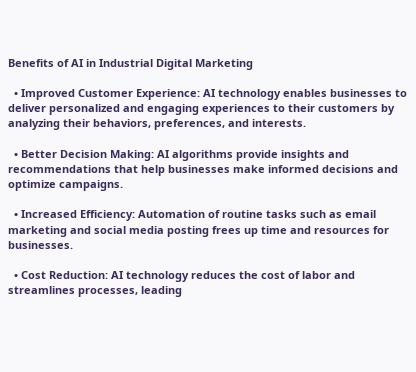Benefits of AI in Industrial Digital Marketing

  • Improved Customer Experience: AI technology enables businesses to deliver personalized and engaging experiences to their customers by analyzing their behaviors, preferences, and interests.

  • Better Decision Making: AI algorithms provide insights and recommendations that help businesses make informed decisions and optimize campaigns.

  • Increased Efficiency: Automation of routine tasks such as email marketing and social media posting frees up time and resources for businesses.

  • Cost Reduction: AI technology reduces the cost of labor and streamlines processes, leading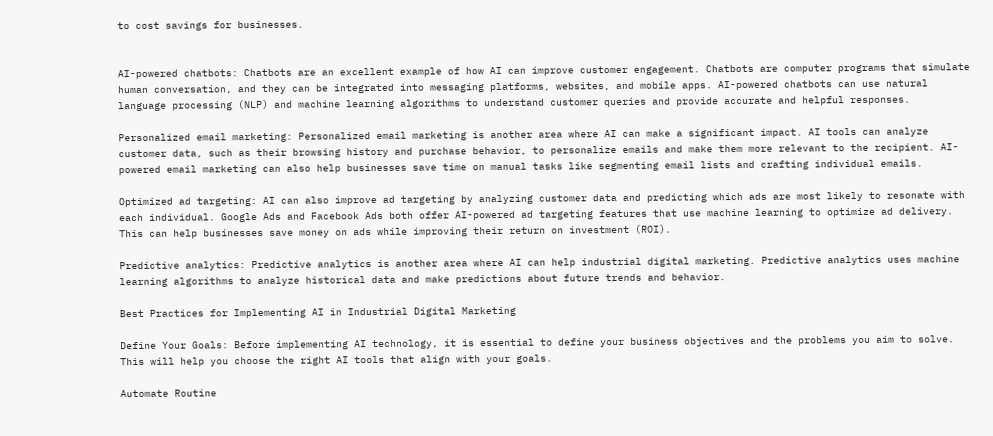to cost savings for businesses.


AI-powered chatbots: Chatbots are an excellent example of how AI can improve customer engagement. Chatbots are computer programs that simulate human conversation, and they can be integrated into messaging platforms, websites, and mobile apps. AI-powered chatbots can use natural language processing (NLP) and machine learning algorithms to understand customer queries and provide accurate and helpful responses.

Personalized email marketing: Personalized email marketing is another area where AI can make a significant impact. AI tools can analyze customer data, such as their browsing history and purchase behavior, to personalize emails and make them more relevant to the recipient. AI-powered email marketing can also help businesses save time on manual tasks like segmenting email lists and crafting individual emails.

Optimized ad targeting: AI can also improve ad targeting by analyzing customer data and predicting which ads are most likely to resonate with each individual. Google Ads and Facebook Ads both offer AI-powered ad targeting features that use machine learning to optimize ad delivery. This can help businesses save money on ads while improving their return on investment (ROI).

Predictive analytics: Predictive analytics is another area where AI can help industrial digital marketing. Predictive analytics uses machine learning algorithms to analyze historical data and make predictions about future trends and behavior.

Best Practices for Implementing AI in Industrial Digital Marketing

Define Your Goals: Before implementing AI technology, it is essential to define your business objectives and the problems you aim to solve. This will help you choose the right AI tools that align with your goals.

Automate Routine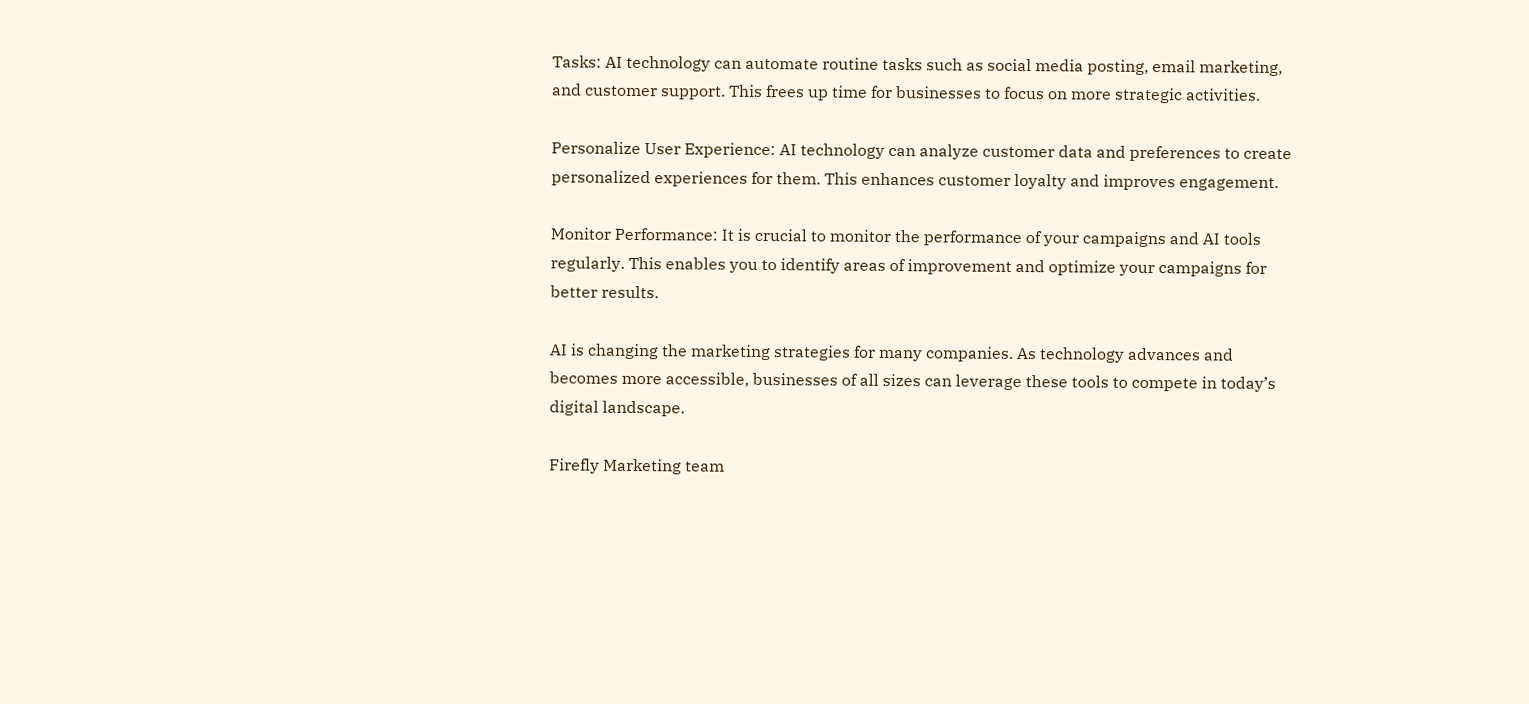Tasks: AI technology can automate routine tasks such as social media posting, email marketing, and customer support. This frees up time for businesses to focus on more strategic activities.

Personalize User Experience: AI technology can analyze customer data and preferences to create personalized experiences for them. This enhances customer loyalty and improves engagement.

Monitor Performance: It is crucial to monitor the performance of your campaigns and AI tools regularly. This enables you to identify areas of improvement and optimize your campaigns for better results.

AI is changing the marketing strategies for many companies. As technology advances and becomes more accessible, businesses of all sizes can leverage these tools to compete in today’s digital landscape.

Firefly Marketing team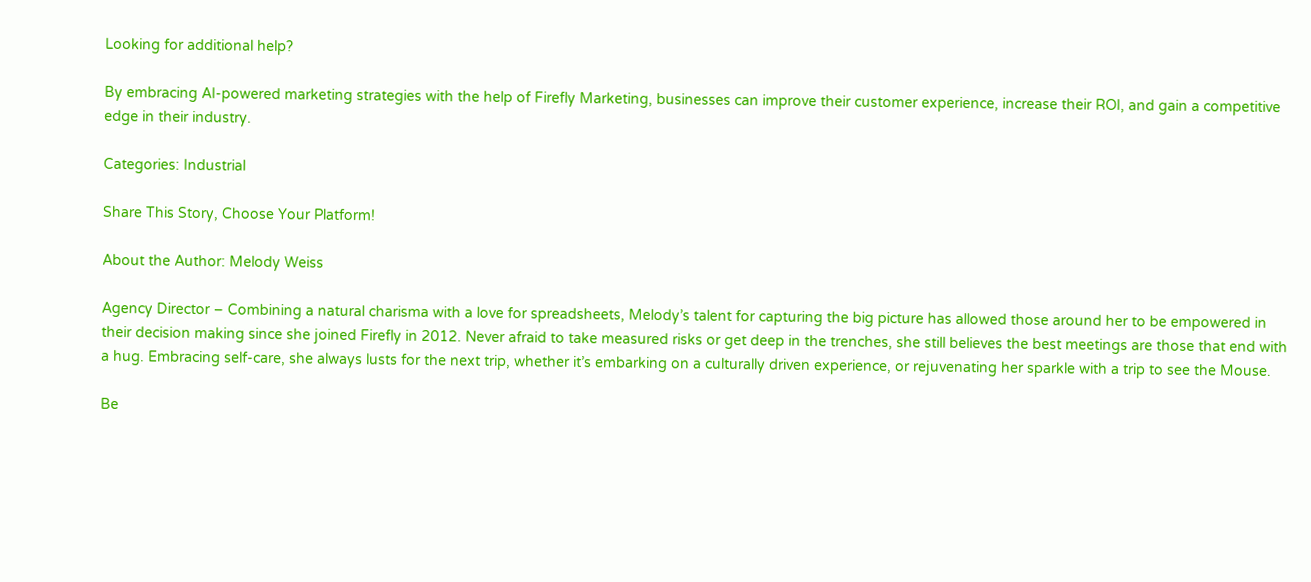Looking for additional help?

By embracing AI-powered marketing strategies with the help of Firefly Marketing, businesses can improve their customer experience, increase their ROI, and gain a competitive edge in their industry.

Categories: Industrial

Share This Story, Choose Your Platform!

About the Author: Melody Weiss

Agency Director – Combining a natural charisma with a love for spreadsheets, Melody’s talent for capturing the big picture has allowed those around her to be empowered in their decision making since she joined Firefly in 2012. Never afraid to take measured risks or get deep in the trenches, she still believes the best meetings are those that end with a hug. Embracing self-care, she always lusts for the next trip, whether it’s embarking on a culturally driven experience, or rejuvenating her sparkle with a trip to see the Mouse.

Be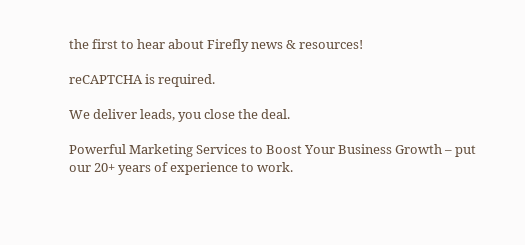the first to hear about Firefly news & resources!

reCAPTCHA is required.

We deliver leads, you close the deal.

Powerful Marketing Services to Boost Your Business Growth – put our 20+ years of experience to work.